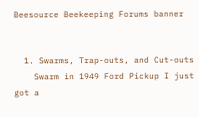Beesource Beekeeping Forums banner


  1. Swarms, Trap-outs, and Cut-outs
    Swarm in 1949 Ford Pickup I just got a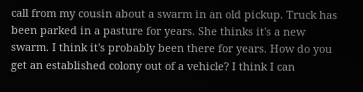call from my cousin about a swarm in an old pickup. Truck has been parked in a pasture for years. She thinks it's a new swarm. I think it's probably been there for years. How do you get an established colony out of a vehicle? I think I can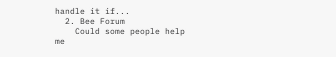handle it if...
  2. Bee Forum
    Could some people help me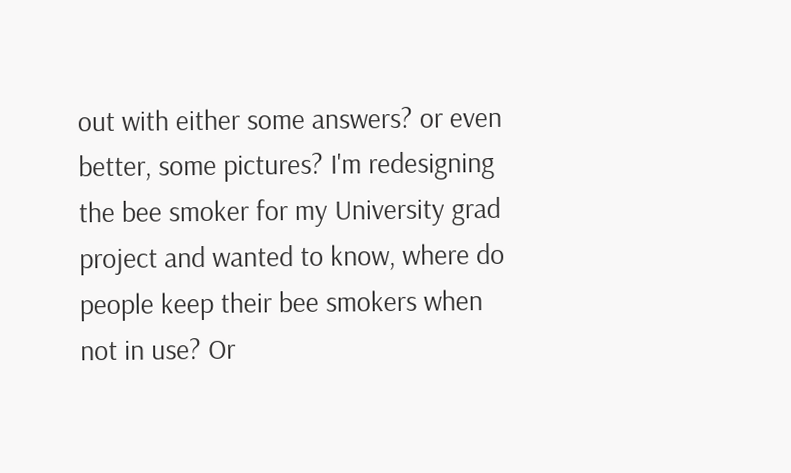out with either some answers? or even better, some pictures? I'm redesigning the bee smoker for my University grad project and wanted to know, where do people keep their bee smokers when not in use? Or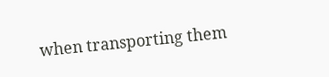when transporting them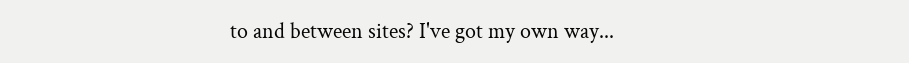to and between sites? I've got my own way...